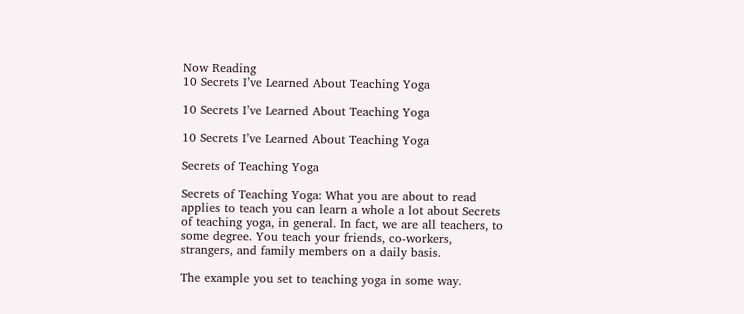Now Reading
10 Secrets I’ve Learned About Teaching Yoga

10 Secrets I’ve Learned About Teaching Yoga

10 Secrets I’ve Learned About Teaching Yoga

Secrets of Teaching Yoga

Secrets of Teaching Yoga: What you are about to read applies to teach you can learn a whole a lot about Secrets of teaching yoga, in general. In fact, we are all teachers, to some degree. You teach your friends, co-workers, strangers, and family members on a daily basis.

The example you set to teaching yoga in some way.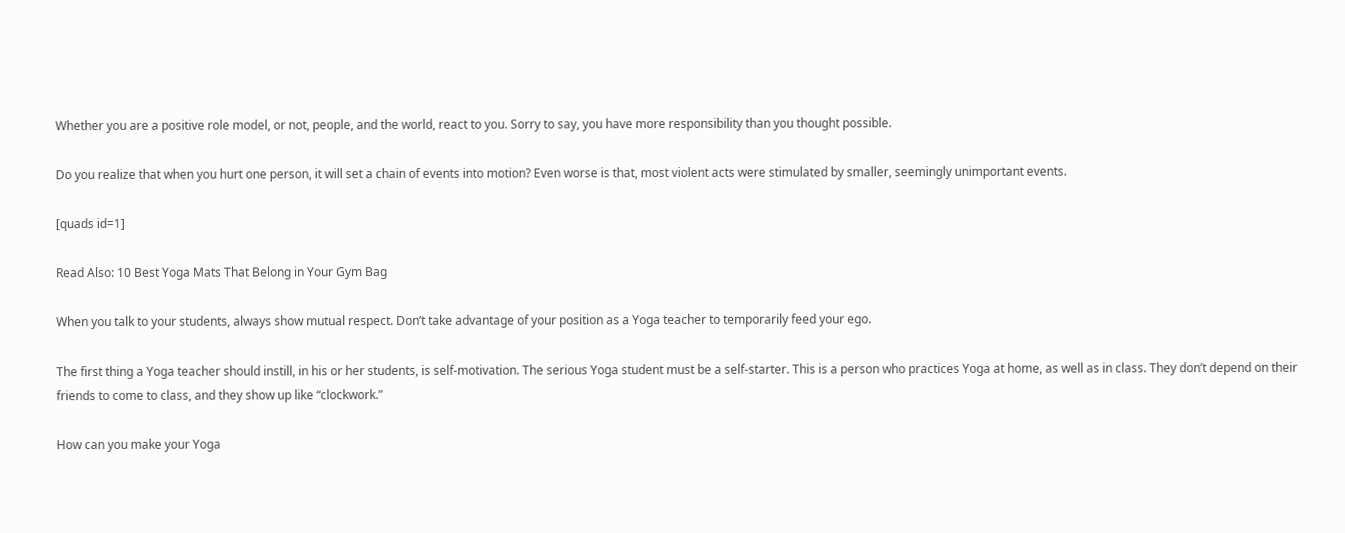Whether you are a positive role model, or not, people, and the world, react to you. Sorry to say, you have more responsibility than you thought possible.

Do you realize that when you hurt one person, it will set a chain of events into motion? Even worse is that, most violent acts were stimulated by smaller, seemingly unimportant events.

[quads id=1]

Read Also: 10 Best Yoga Mats That Belong in Your Gym Bag

When you talk to your students, always show mutual respect. Don’t take advantage of your position as a Yoga teacher to temporarily feed your ego.

The first thing a Yoga teacher should instill, in his or her students, is self-motivation. The serious Yoga student must be a self-starter. This is a person who practices Yoga at home, as well as in class. They don’t depend on their friends to come to class, and they show up like “clockwork.”

How can you make your Yoga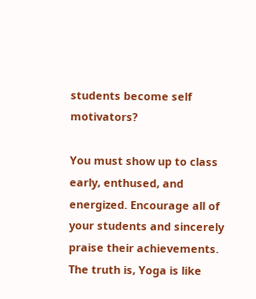students become self motivators?

You must show up to class early, enthused, and energized. Encourage all of your students and sincerely praise their achievements. The truth is, Yoga is like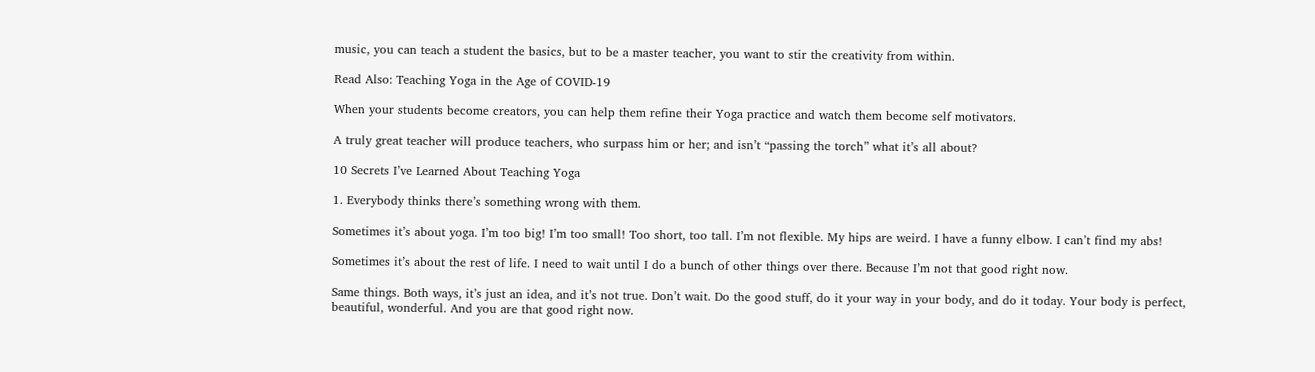music, you can teach a student the basics, but to be a master teacher, you want to stir the creativity from within.

Read Also: Teaching Yoga in the Age of COVID-19

When your students become creators, you can help them refine their Yoga practice and watch them become self motivators.

A truly great teacher will produce teachers, who surpass him or her; and isn’t “passing the torch” what it’s all about?

10 Secrets I’ve Learned About Teaching Yoga

1. Everybody thinks there’s something wrong with them.

Sometimes it’s about yoga. I’m too big! I’m too small! Too short, too tall. I’m not flexible. My hips are weird. I have a funny elbow. I can’t find my abs!

Sometimes it’s about the rest of life. I need to wait until I do a bunch of other things over there. Because I’m not that good right now.

Same things. Both ways, it’s just an idea, and it’s not true. Don’t wait. Do the good stuff, do it your way in your body, and do it today. Your body is perfect, beautiful, wonderful. And you are that good right now.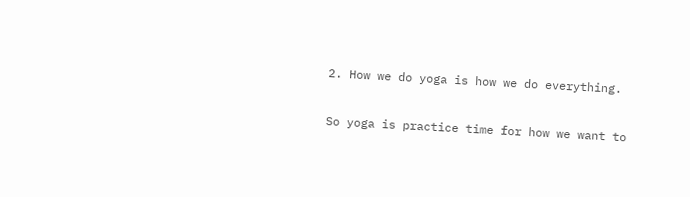2. How we do yoga is how we do everything.

So yoga is practice time for how we want to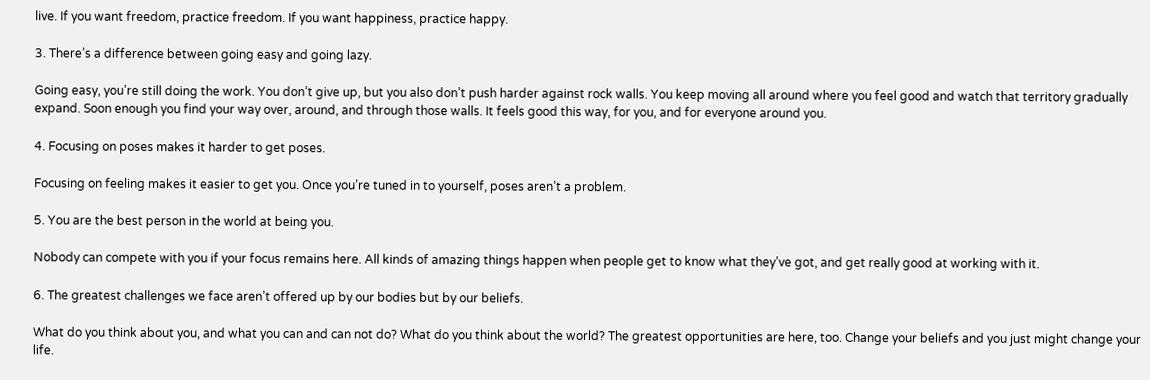live. If you want freedom, practice freedom. If you want happiness, practice happy.

3. There’s a difference between going easy and going lazy.

Going easy, you’re still doing the work. You don’t give up, but you also don’t push harder against rock walls. You keep moving all around where you feel good and watch that territory gradually expand. Soon enough you find your way over, around, and through those walls. It feels good this way, for you, and for everyone around you.

4. Focusing on poses makes it harder to get poses.

Focusing on feeling makes it easier to get you. Once you’re tuned in to yourself, poses aren’t a problem.

5. You are the best person in the world at being you.

Nobody can compete with you if your focus remains here. All kinds of amazing things happen when people get to know what they’ve got, and get really good at working with it.

6. The greatest challenges we face aren’t offered up by our bodies but by our beliefs.

What do you think about you, and what you can and can not do? What do you think about the world? The greatest opportunities are here, too. Change your beliefs and you just might change your life.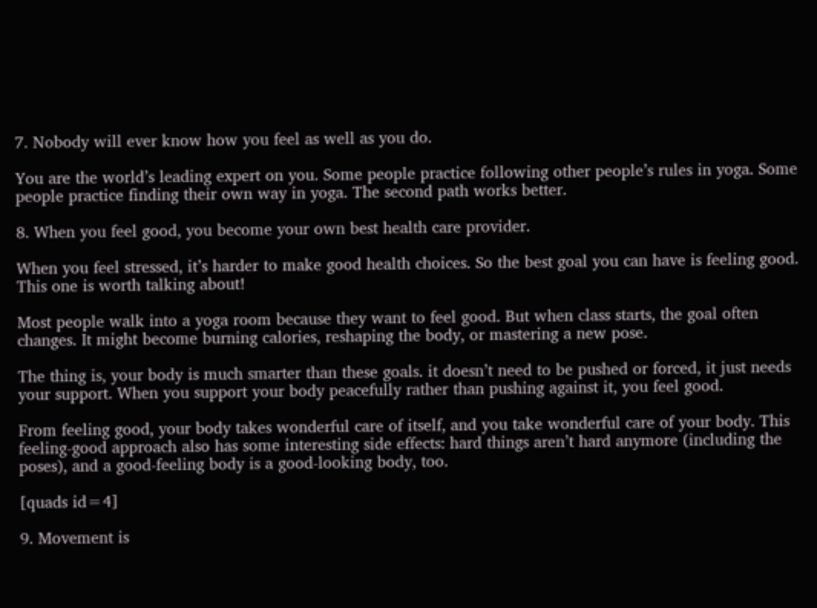7. Nobody will ever know how you feel as well as you do.

You are the world’s leading expert on you. Some people practice following other people’s rules in yoga. Some people practice finding their own way in yoga. The second path works better.

8. When you feel good, you become your own best health care provider.

When you feel stressed, it’s harder to make good health choices. So the best goal you can have is feeling good. This one is worth talking about!

Most people walk into a yoga room because they want to feel good. But when class starts, the goal often changes. It might become burning calories, reshaping the body, or mastering a new pose.

The thing is, your body is much smarter than these goals. it doesn’t need to be pushed or forced, it just needs your support. When you support your body peacefully rather than pushing against it, you feel good.

From feeling good, your body takes wonderful care of itself, and you take wonderful care of your body. This feeling-good approach also has some interesting side effects: hard things aren’t hard anymore (including the poses), and a good-feeling body is a good-looking body, too.

[quads id=4]

9. Movement is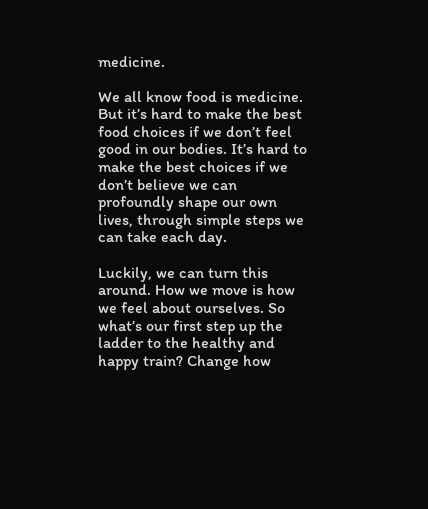medicine.

We all know food is medicine. But it’s hard to make the best food choices if we don’t feel good in our bodies. It’s hard to make the best choices if we don’t believe we can profoundly shape our own lives, through simple steps we can take each day.

Luckily, we can turn this around. How we move is how we feel about ourselves. So what’s our first step up the ladder to the healthy and happy train? Change how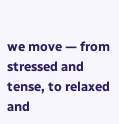we move — from stressed and tense, to relaxed and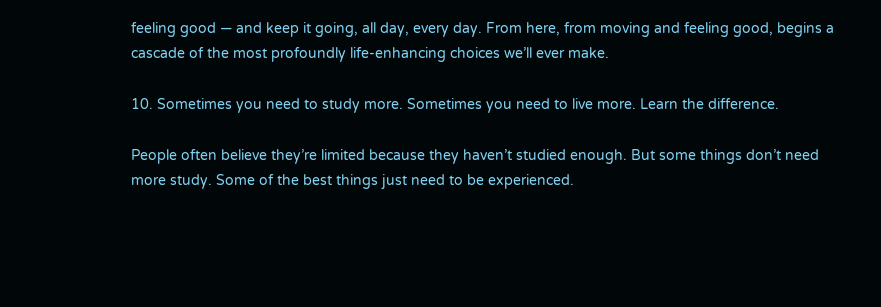feeling good — and keep it going, all day, every day. From here, from moving and feeling good, begins a cascade of the most profoundly life-enhancing choices we’ll ever make.

10. Sometimes you need to study more. Sometimes you need to live more. Learn the difference.

People often believe they’re limited because they haven’t studied enough. But some things don’t need more study. Some of the best things just need to be experienced.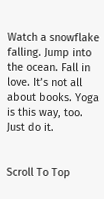Watch a snowflake falling. Jump into the ocean. Fall in love. It’s not all about books. Yoga is this way, too. Just do it.


Scroll To Top